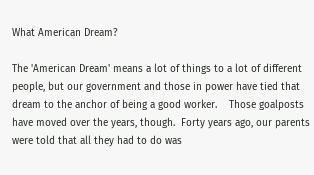What American Dream?

The 'American Dream' means a lot of things to a lot of different people, but our government and those in power have tied that dream to the anchor of being a good worker.    Those goalposts have moved over the years, though.  Forty years ago, our parents were told that all they had to do was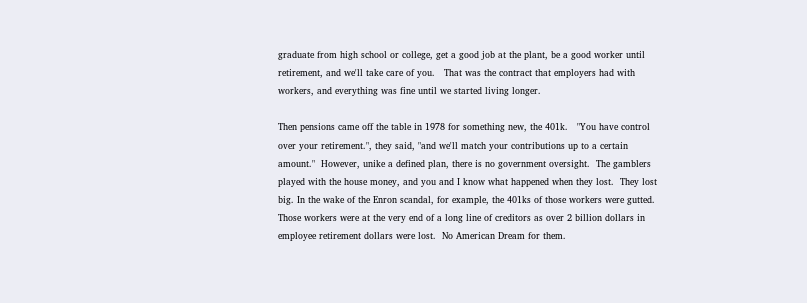graduate from high school or college, get a good job at the plant, be a good worker until retirement, and we'll take care of you.   That was the contract that employers had with workers, and everything was fine until we started living longer.

Then pensions came off the table in 1978 for something new, the 401k.   "You have control over your retirement.", they said, "and we'll match your contributions up to a certain amount."  However, unike a defined plan, there is no government oversight.  The gamblers played with the house money, and you and I know what happened when they lost.  They lost big. In the wake of the Enron scandal, for example, the 401ks of those workers were gutted.  Those workers were at the very end of a long line of creditors as over 2 billion dollars in employee retirement dollars were lost.  No American Dream for them.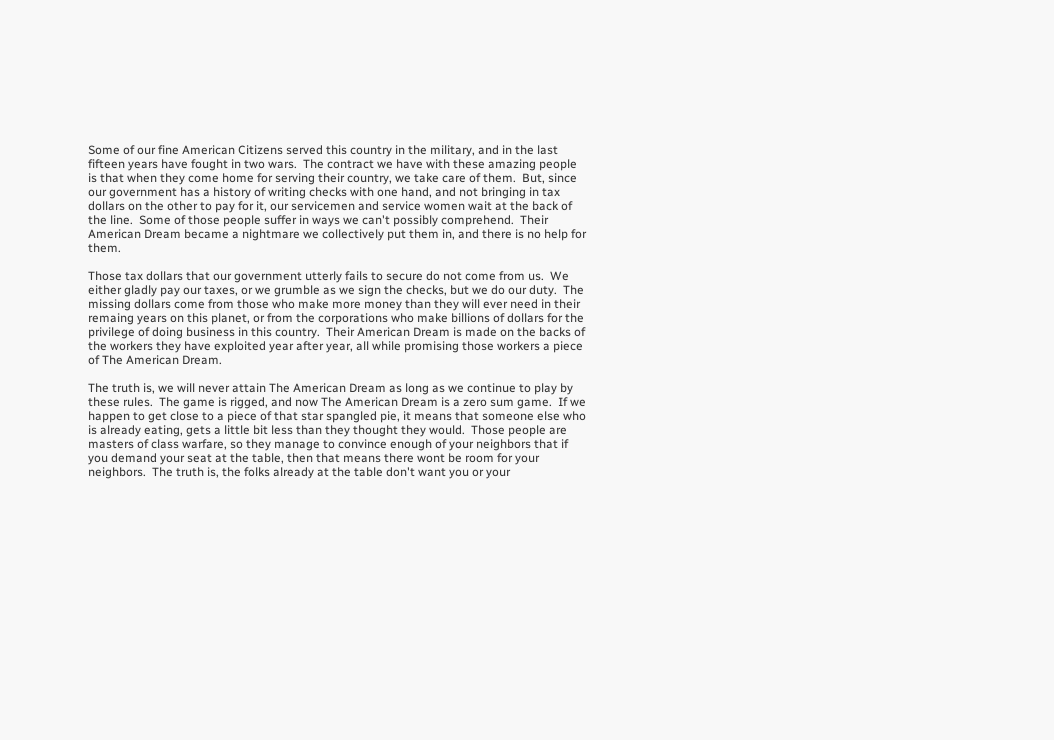Some of our fine American Citizens served this country in the military, and in the last fifteen years have fought in two wars.  The contract we have with these amazing people is that when they come home for serving their country, we take care of them.  But, since our government has a history of writing checks with one hand, and not bringing in tax dollars on the other to pay for it, our servicemen and service women wait at the back of the line.  Some of those people suffer in ways we can't possibly comprehend.  Their American Dream became a nightmare we collectively put them in, and there is no help for them.

Those tax dollars that our government utterly fails to secure do not come from us.  We either gladly pay our taxes, or we grumble as we sign the checks, but we do our duty.  The missing dollars come from those who make more money than they will ever need in their remaing years on this planet, or from the corporations who make billions of dollars for the privilege of doing business in this country.  Their American Dream is made on the backs of the workers they have exploited year after year, all while promising those workers a piece of The American Dream.

The truth is, we will never attain The American Dream as long as we continue to play by these rules.  The game is rigged, and now The American Dream is a zero sum game.  If we happen to get close to a piece of that star spangled pie, it means that someone else who is already eating, gets a little bit less than they thought they would.  Those people are masters of class warfare, so they manage to convince enough of your neighbors that if you demand your seat at the table, then that means there wont be room for your neighbors.  The truth is, the folks already at the table don't want you or your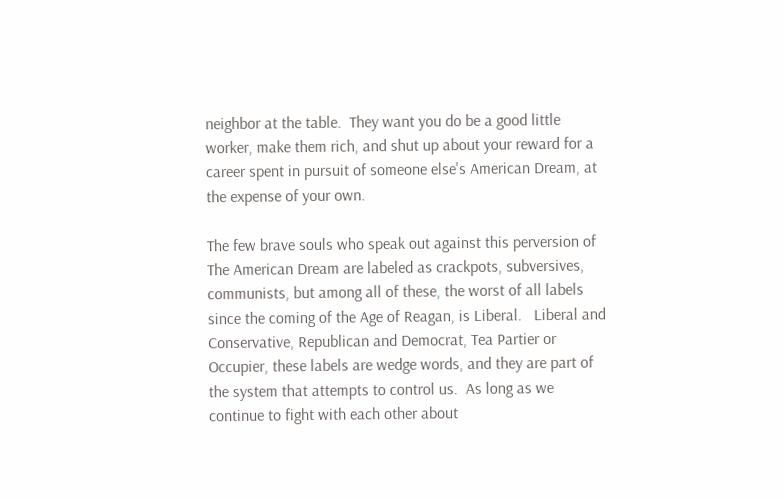neighbor at the table.  They want you do be a good little worker, make them rich, and shut up about your reward for a career spent in pursuit of someone else's American Dream, at the expense of your own.

The few brave souls who speak out against this perversion of The American Dream are labeled as crackpots, subversives, communists, but among all of these, the worst of all labels since the coming of the Age of Reagan, is Liberal.   Liberal and Conservative, Republican and Democrat, Tea Partier or Occupier, these labels are wedge words, and they are part of the system that attempts to control us.  As long as we continue to fight with each other about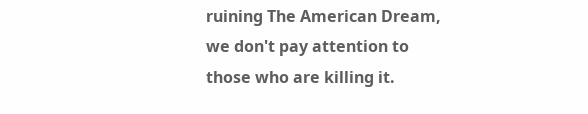ruining The American Dream, we don't pay attention to those who are killing it.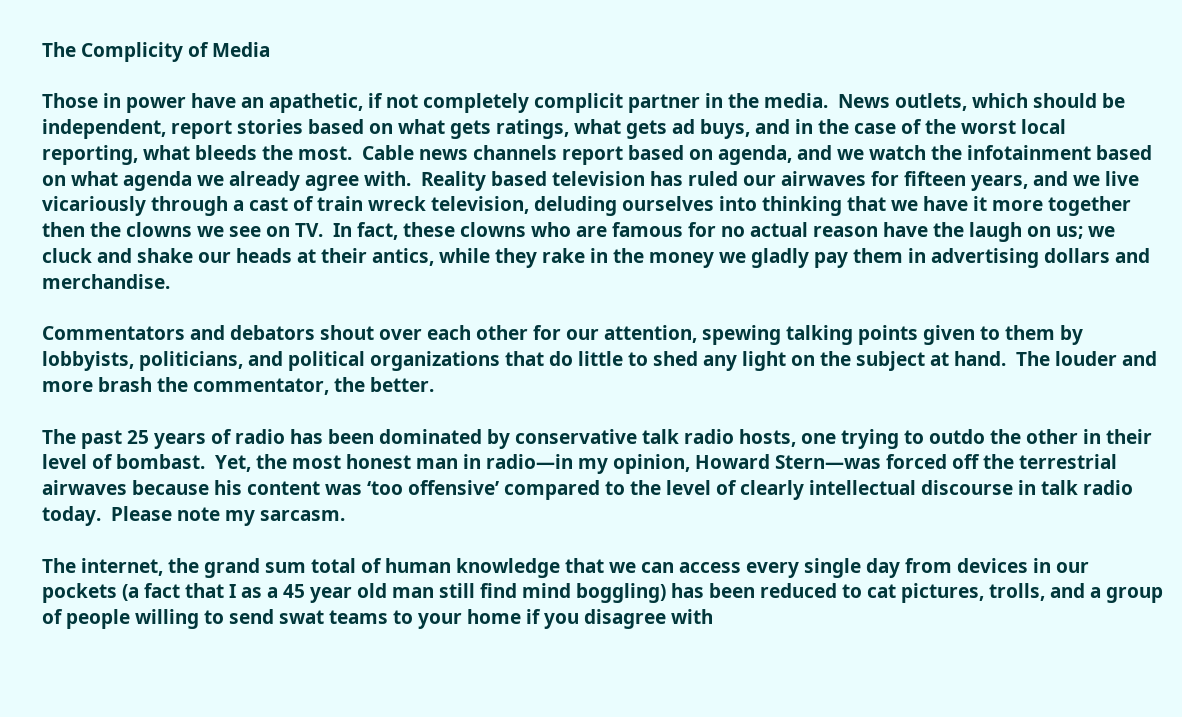The Complicity of Media

Those in power have an apathetic, if not completely complicit partner in the media.  News outlets, which should be independent, report stories based on what gets ratings, what gets ad buys, and in the case of the worst local reporting, what bleeds the most.  Cable news channels report based on agenda, and we watch the infotainment based on what agenda we already agree with.  Reality based television has ruled our airwaves for fifteen years, and we live vicariously through a cast of train wreck television, deluding ourselves into thinking that we have it more together then the clowns we see on TV.  In fact, these clowns who are famous for no actual reason have the laugh on us; we cluck and shake our heads at their antics, while they rake in the money we gladly pay them in advertising dollars and merchandise.

Commentators and debators shout over each other for our attention, spewing talking points given to them by lobbyists, politicians, and political organizations that do little to shed any light on the subject at hand.  The louder and more brash the commentator, the better.

The past 25 years of radio has been dominated by conservative talk radio hosts, one trying to outdo the other in their level of bombast.  Yet, the most honest man in radio—in my opinion, Howard Stern—was forced off the terrestrial airwaves because his content was ‘too offensive’ compared to the level of clearly intellectual discourse in talk radio today.  Please note my sarcasm.

The internet, the grand sum total of human knowledge that we can access every single day from devices in our pockets (a fact that I as a 45 year old man still find mind boggling) has been reduced to cat pictures, trolls, and a group of people willing to send swat teams to your home if you disagree with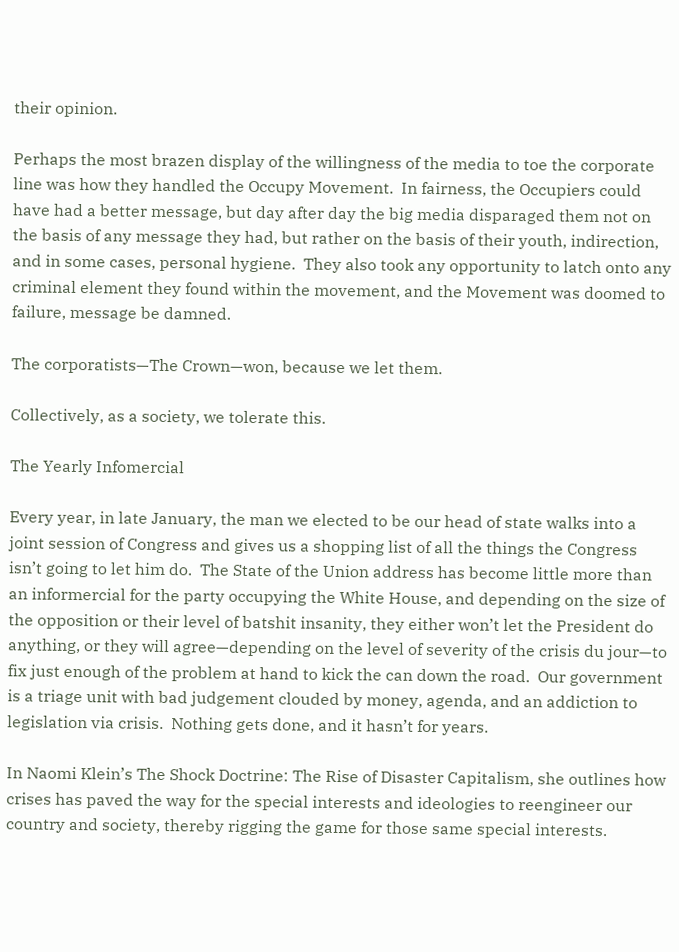their opinion.

Perhaps the most brazen display of the willingness of the media to toe the corporate line was how they handled the Occupy Movement.  In fairness, the Occupiers could have had a better message, but day after day the big media disparaged them not on the basis of any message they had, but rather on the basis of their youth, indirection, and in some cases, personal hygiene.  They also took any opportunity to latch onto any criminal element they found within the movement, and the Movement was doomed to failure, message be damned.

The corporatists—The Crown—won, because we let them.

Collectively, as a society, we tolerate this.

The Yearly Infomercial

Every year, in late January, the man we elected to be our head of state walks into a joint session of Congress and gives us a shopping list of all the things the Congress isn’t going to let him do.  The State of the Union address has become little more than an informercial for the party occupying the White House, and depending on the size of the opposition or their level of batshit insanity, they either won’t let the President do anything, or they will agree—depending on the level of severity of the crisis du jour—to fix just enough of the problem at hand to kick the can down the road.  Our government is a triage unit with bad judgement clouded by money, agenda, and an addiction to legislation via crisis.  Nothing gets done, and it hasn’t for years.

In Naomi Klein’s The Shock Doctrine: The Rise of Disaster Capitalism, she outlines how crises has paved the way for the special interests and ideologies to reengineer our country and society, thereby rigging the game for those same special interests.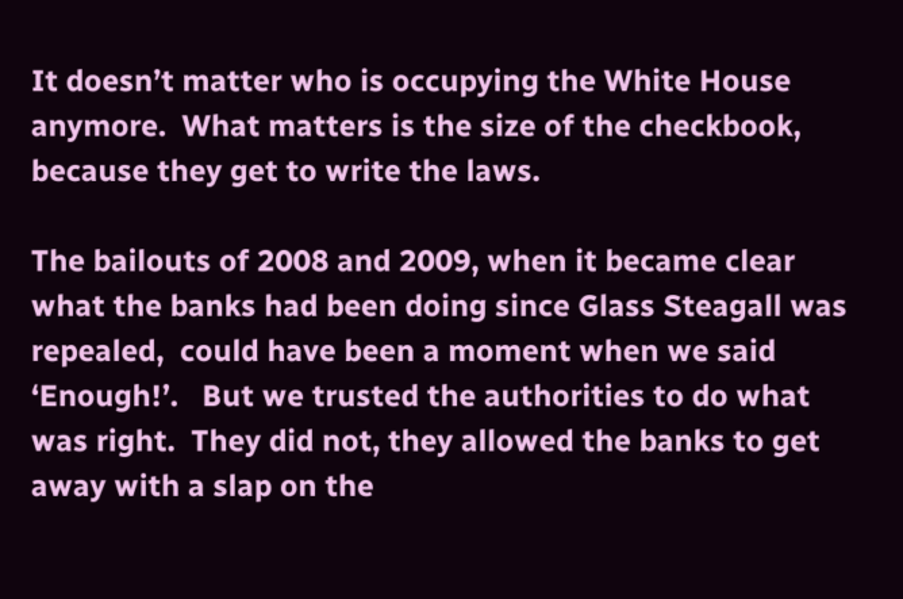It doesn’t matter who is occupying the White House anymore.  What matters is the size of the checkbook,  because they get to write the laws.

The bailouts of 2008 and 2009, when it became clear what the banks had been doing since Glass Steagall was repealed,  could have been a moment when we said ‘Enough!’.   But we trusted the authorities to do what was right.  They did not, they allowed the banks to get away with a slap on the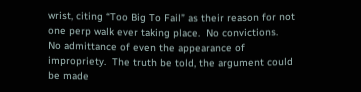wrist, citing “Too Big To Fail” as their reason for not one perp walk ever taking place.  No convictions.  No admittance of even the appearance of impropriety.  The truth be told, the argument could be made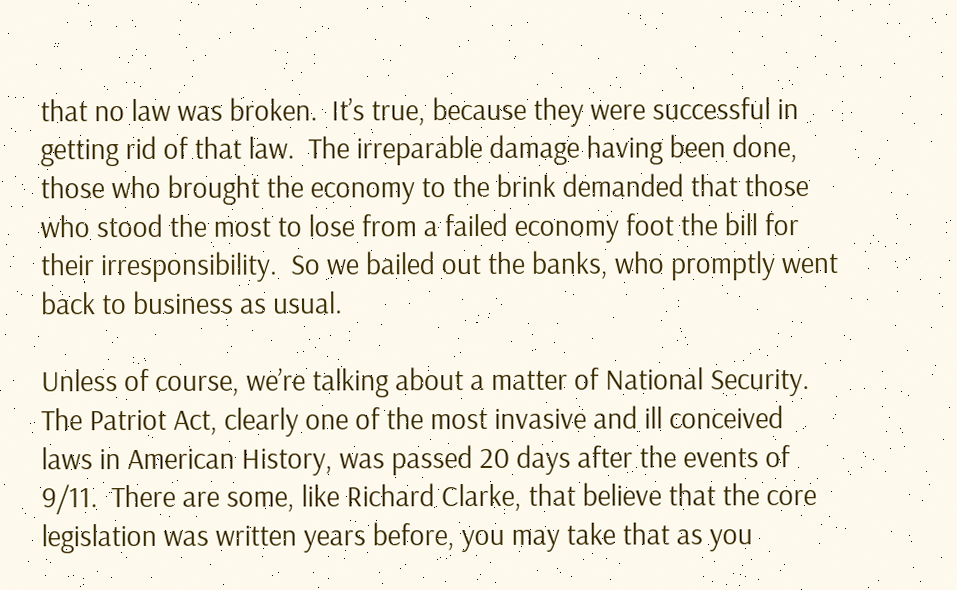that no law was broken.  It’s true, because they were successful in getting rid of that law.  The irreparable damage having been done, those who brought the economy to the brink demanded that those who stood the most to lose from a failed economy foot the bill for their irresponsibility.  So we bailed out the banks, who promptly went back to business as usual.

Unless of course, we’re talking about a matter of National Security.  The Patriot Act, clearly one of the most invasive and ill conceived laws in American History, was passed 20 days after the events of 9/11.  There are some, like Richard Clarke, that believe that the core legislation was written years before, you may take that as you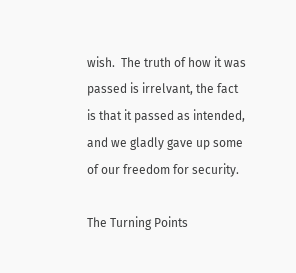wish.  The truth of how it was passed is irrelvant, the fact is that it passed as intended, and we gladly gave up some of our freedom for security.

The Turning Points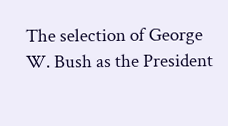The selection of George W. Bush as the President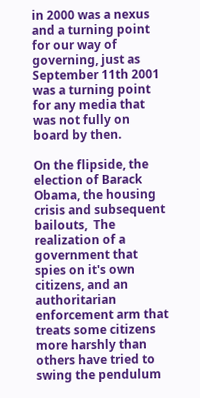in 2000 was a nexus and a turning point for our way of governing, just as September 11th 2001 was a turning point for any media that was not fully on board by then.

On the flipside, the election of Barack Obama, the housing crisis and subsequent bailouts,  The realization of a government that spies on it's own citizens, and an authoritarian enforcement arm that treats some citizens more harshly than others have tried to swing the pendulum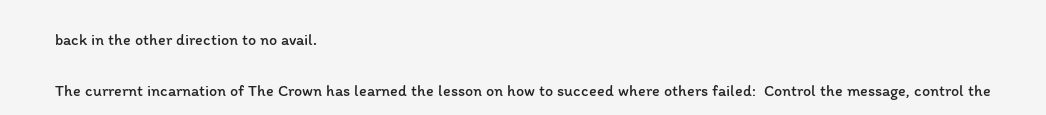back in the other direction to no avail.

The currernt incarnation of The Crown has learned the lesson on how to succeed where others failed:  Control the message, control the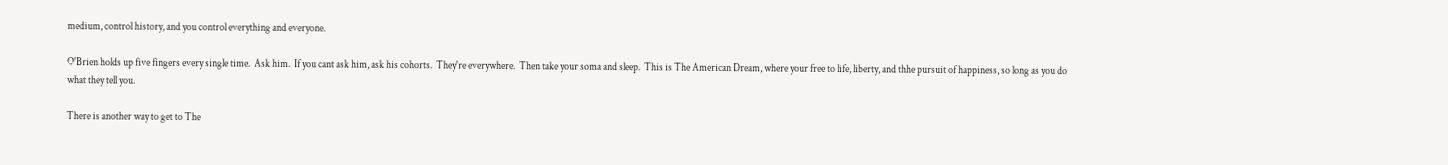medium, control history, and you control everything and everyone.

O'Brien holds up five fingers every single time.  Ask him.  If you cant ask him, ask his cohorts.  They're everywhere.  Then take your soma and sleep.  This is The American Dream, where your free to life, liberty, and thhe pursuit of happiness, so long as you do what they tell you.

There is another way to get to The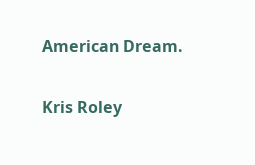American Dream.

Kris Roley